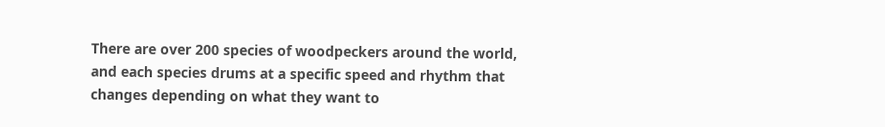There are over 200 species of woodpeckers around the world, and each species drums at a specific speed and rhythm that changes depending on what they want to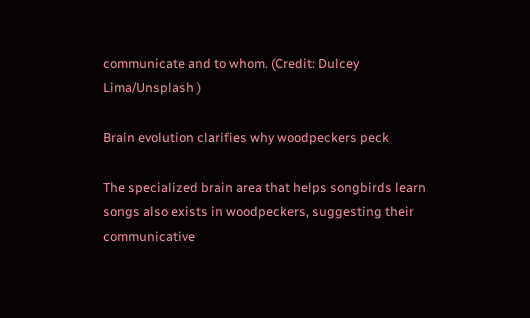communicate and to whom. (Credit: Dulcey Lima/Unsplash )

Brain evolution clarifies why woodpeckers peck

The specialized brain area that helps songbirds learn songs also exists in woodpeckers, suggesting their communicative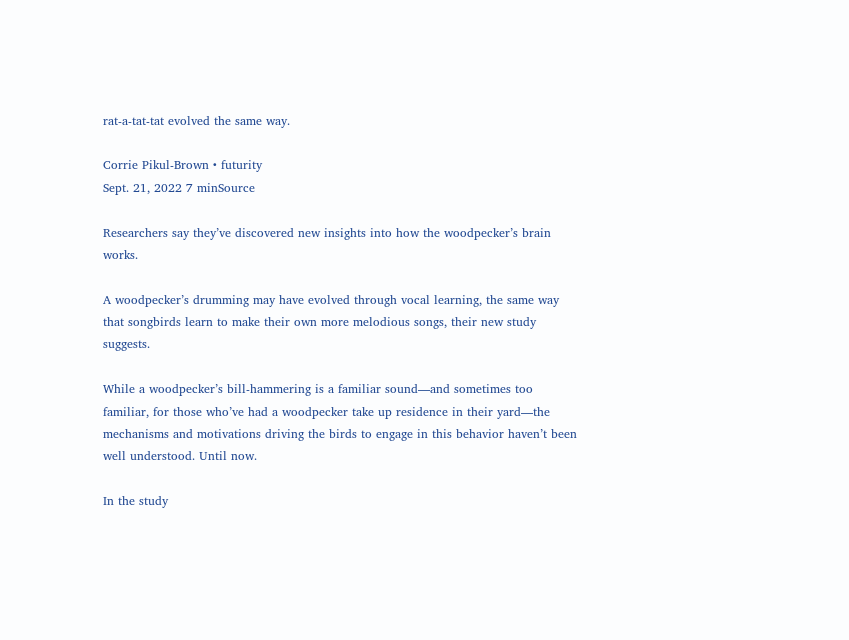rat-a-tat-tat evolved the same way.

Corrie Pikul-Brown • futurity
Sept. 21, 2022 7 minSource

Researchers say they’ve discovered new insights into how the woodpecker’s brain works.

A woodpecker’s drumming may have evolved through vocal learning, the same way that songbirds learn to make their own more melodious songs, their new study suggests.

While a woodpecker’s bill-hammering is a familiar sound—and sometimes too familiar, for those who’ve had a woodpecker take up residence in their yard—the mechanisms and motivations driving the birds to engage in this behavior haven’t been well understood. Until now.

In the study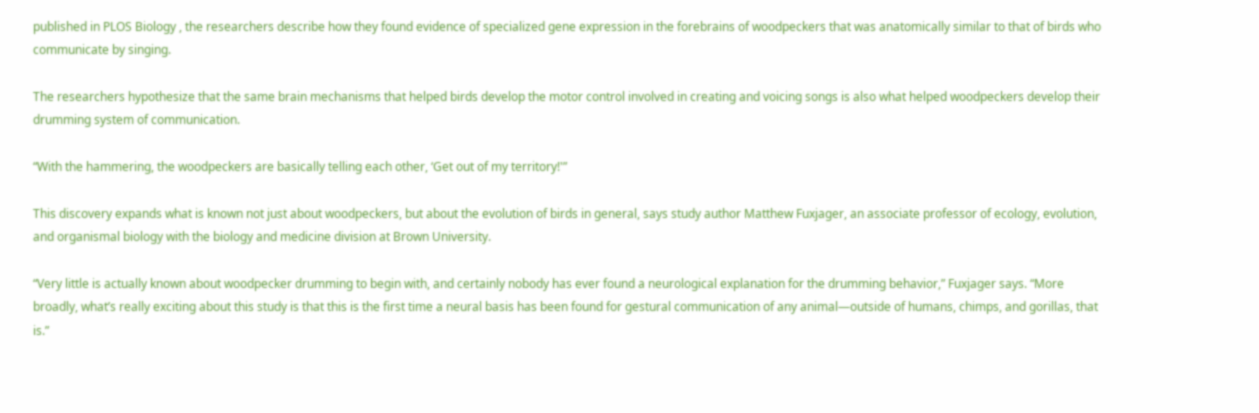published in PLOS Biology , the researchers describe how they found evidence of specialized gene expression in the forebrains of woodpeckers that was anatomically similar to that of birds who communicate by singing.

The researchers hypothesize that the same brain mechanisms that helped birds develop the motor control involved in creating and voicing songs is also what helped woodpeckers develop their drumming system of communication.

“With the hammering, the woodpeckers are basically telling each other, ‘Get out of my territory!'”

This discovery expands what is known not just about woodpeckers, but about the evolution of birds in general, says study author Matthew Fuxjager, an associate professor of ecology, evolution, and organismal biology with the biology and medicine division at Brown University.

“Very little is actually known about woodpecker drumming to begin with, and certainly nobody has ever found a neurological explanation for the drumming behavior,” Fuxjager says. “More broadly, what’s really exciting about this study is that this is the first time a neural basis has been found for gestural communication of any animal—outside of humans, chimps, and gorillas, that is.”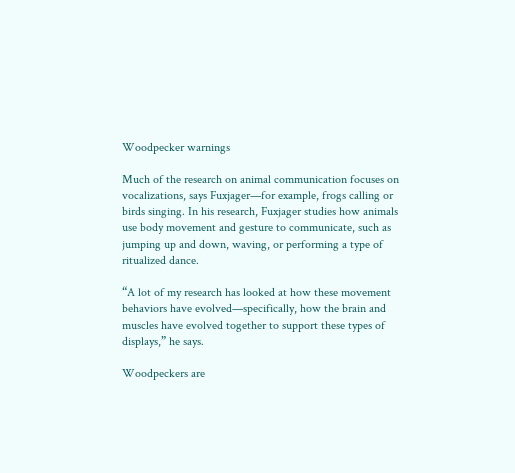Woodpecker warnings

Much of the research on animal communication focuses on vocalizations, says Fuxjager—for example, frogs calling or birds singing. In his research, Fuxjager studies how animals use body movement and gesture to communicate, such as jumping up and down, waving, or performing a type of ritualized dance.

“A lot of my research has looked at how these movement behaviors have evolved—specifically, how the brain and muscles have evolved together to support these types of displays,” he says.

Woodpeckers are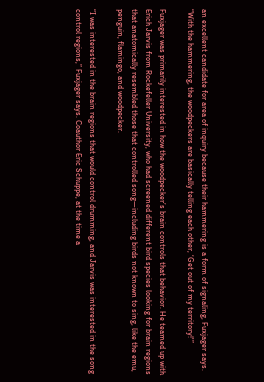an excellent candidate for area of inquiry because their hammering is a form of signaling, Fuxjager says. “With the hammering, the woodpeckers are basically telling each other, ‘Get out of my territory!'”

Fuxjager was primarily interested in how the woodpecker’s brain controls that behavior. He teamed up with Erich Jarvis from Rockefeller University, who had screened different bird species looking for brain regions that anatomically resembled those that controlled song—including birds not known to sing, like the emu, penguin, flamingo, and woodpecker.

“I was interested in the brain regions that would control drumming, and Jarvis was interested in the song control regions,” Fuxjager says. Coauthor Eric Schuppe, at the time a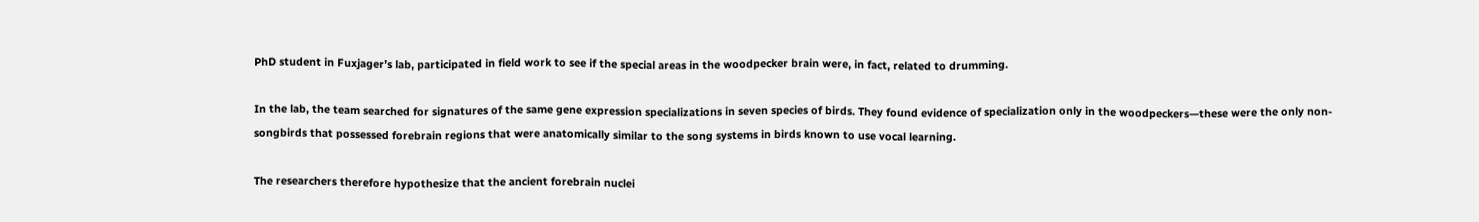PhD student in Fuxjager’s lab, participated in field work to see if the special areas in the woodpecker brain were, in fact, related to drumming.

In the lab, the team searched for signatures of the same gene expression specializations in seven species of birds. They found evidence of specialization only in the woodpeckers—these were the only non-songbirds that possessed forebrain regions that were anatomically similar to the song systems in birds known to use vocal learning.

The researchers therefore hypothesize that the ancient forebrain nuclei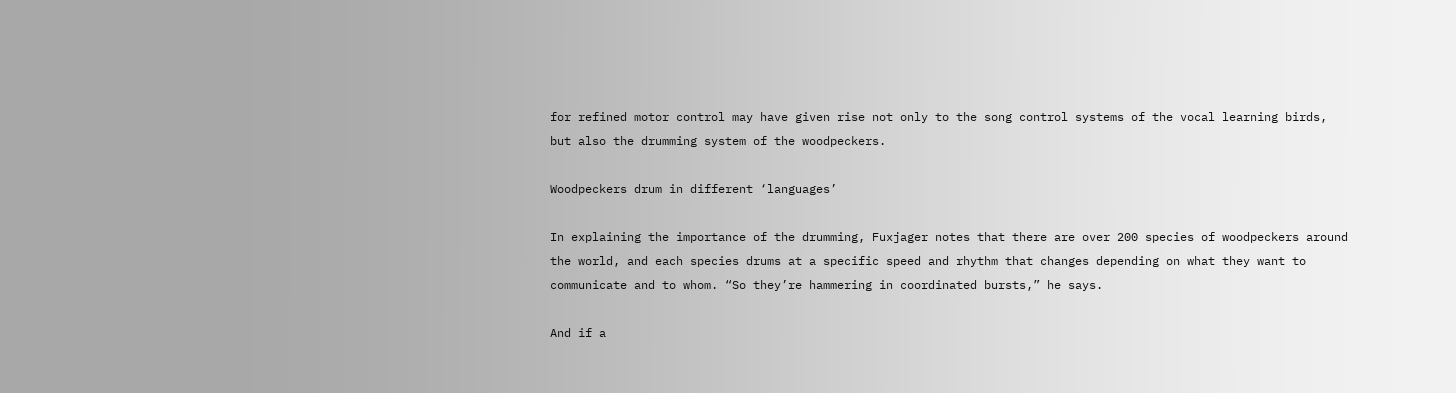for refined motor control may have given rise not only to the song control systems of the vocal learning birds, but also the drumming system of the woodpeckers.

Woodpeckers drum in different ‘languages’

In explaining the importance of the drumming, Fuxjager notes that there are over 200 species of woodpeckers around the world, and each species drums at a specific speed and rhythm that changes depending on what they want to communicate and to whom. “So they’re hammering in coordinated bursts,” he says.

And if a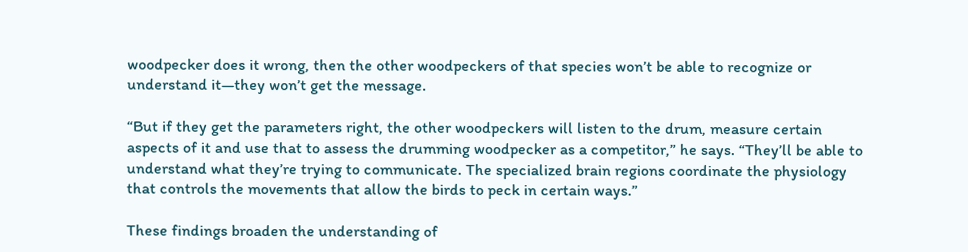woodpecker does it wrong, then the other woodpeckers of that species won’t be able to recognize or understand it—they won’t get the message.

“But if they get the parameters right, the other woodpeckers will listen to the drum, measure certain aspects of it and use that to assess the drumming woodpecker as a competitor,” he says. “They’ll be able to understand what they’re trying to communicate. The specialized brain regions coordinate the physiology that controls the movements that allow the birds to peck in certain ways.”

These findings broaden the understanding of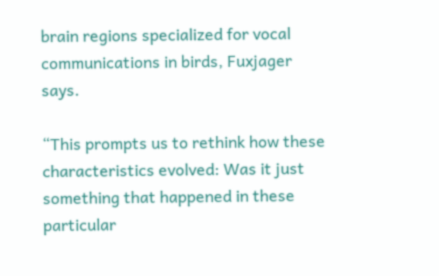brain regions specialized for vocal communications in birds, Fuxjager says.

“This prompts us to rethink how these characteristics evolved: Was it just something that happened in these particular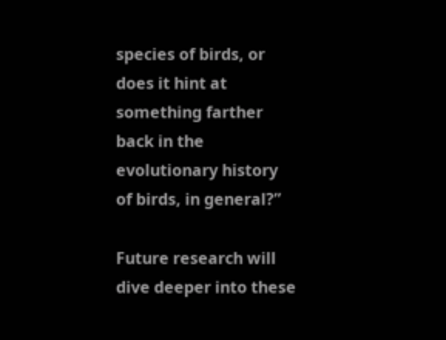species of birds, or does it hint at something farther back in the evolutionary history of birds, in general?”

Future research will dive deeper into these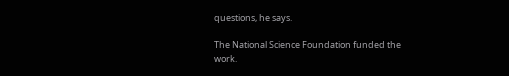questions, he says.

The National Science Foundation funded the work.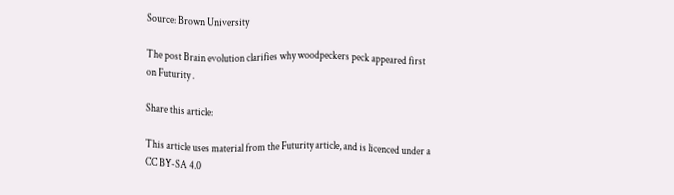Source: Brown University

The post Brain evolution clarifies why woodpeckers peck appeared first on Futurity .

Share this article:

This article uses material from the Futurity article, and is licenced under a CC BY-SA 4.0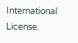International License.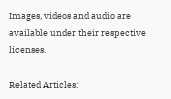Images, videos and audio are available under their respective licenses.

Related Articles: